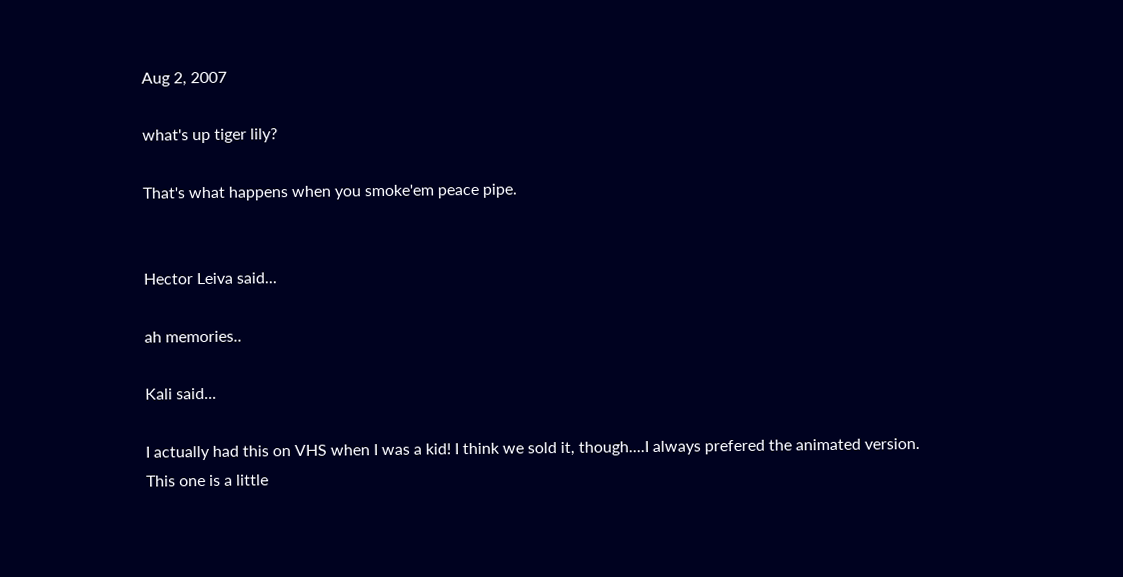Aug 2, 2007

what's up tiger lily?

That's what happens when you smoke'em peace pipe.


Hector Leiva said...

ah memories..

Kali said...

I actually had this on VHS when I was a kid! I think we sold it, though....I always prefered the animated version. This one is a little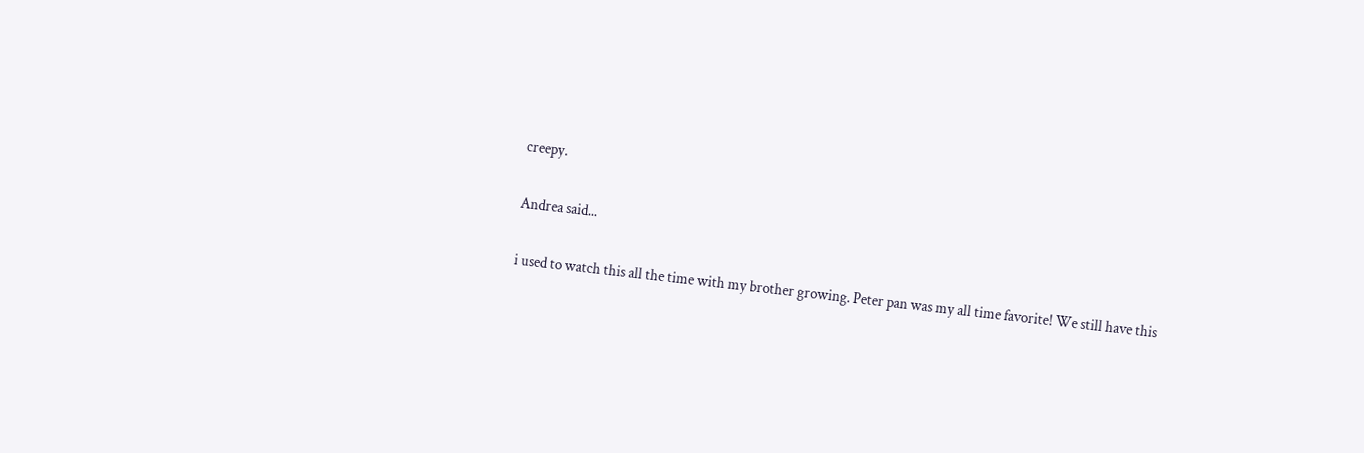creepy.

Andrea said...

i used to watch this all the time with my brother growing. Peter pan was my all time favorite! We still have this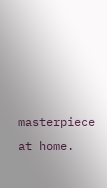masterpiece at home.